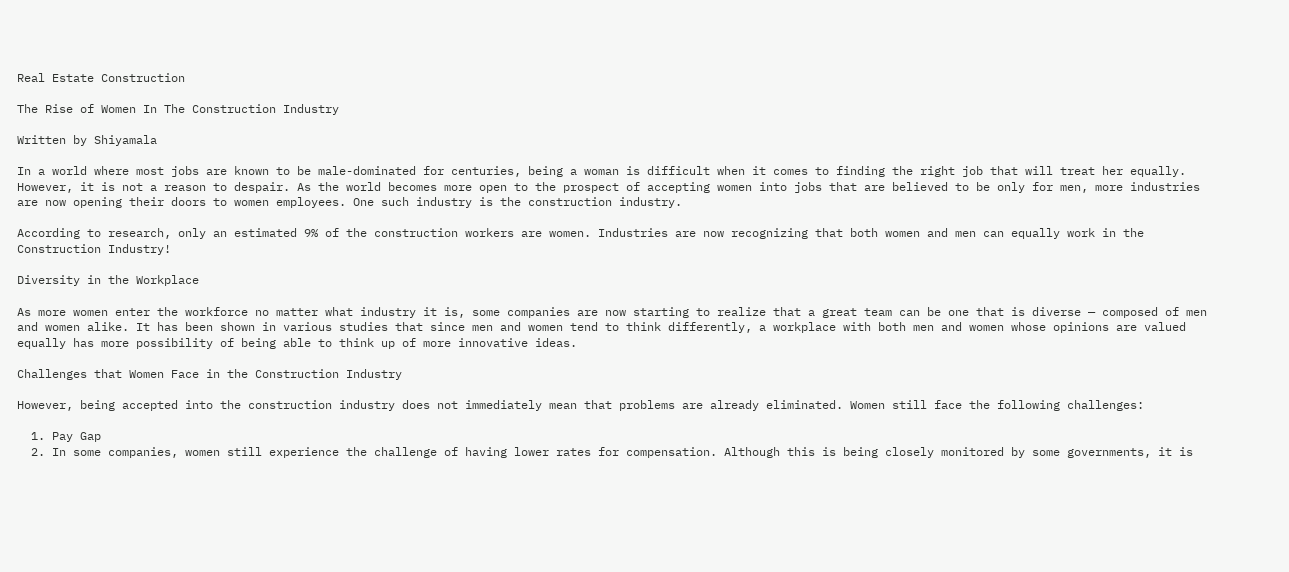Real Estate Construction

The Rise of Women In The Construction Industry

Written by Shiyamala

In a world where most jobs are known to be male-dominated for centuries, being a woman is difficult when it comes to finding the right job that will treat her equally. However, it is not a reason to despair. As the world becomes more open to the prospect of accepting women into jobs that are believed to be only for men, more industries are now opening their doors to women employees. One such industry is the construction industry.

According to research, only an estimated 9% of the construction workers are women. Industries are now recognizing that both women and men can equally work in the Construction Industry!

Diversity in the Workplace

As more women enter the workforce no matter what industry it is, some companies are now starting to realize that a great team can be one that is diverse — composed of men and women alike. It has been shown in various studies that since men and women tend to think differently, a workplace with both men and women whose opinions are valued equally has more possibility of being able to think up of more innovative ideas.

Challenges that Women Face in the Construction Industry

However, being accepted into the construction industry does not immediately mean that problems are already eliminated. Women still face the following challenges:

  1. Pay Gap
  2. In some companies, women still experience the challenge of having lower rates for compensation. Although this is being closely monitored by some governments, it is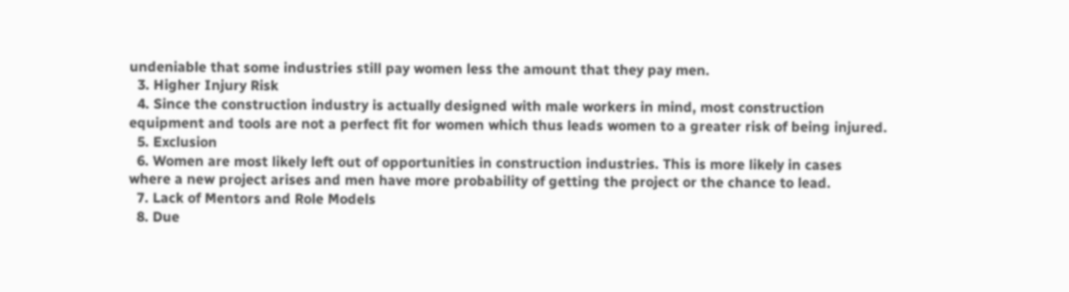undeniable that some industries still pay women less the amount that they pay men.
  3. Higher Injury Risk
  4. Since the construction industry is actually designed with male workers in mind, most construction equipment and tools are not a perfect fit for women which thus leads women to a greater risk of being injured.
  5. Exclusion
  6. Women are most likely left out of opportunities in construction industries. This is more likely in cases where a new project arises and men have more probability of getting the project or the chance to lead.
  7. Lack of Mentors and Role Models
  8. Due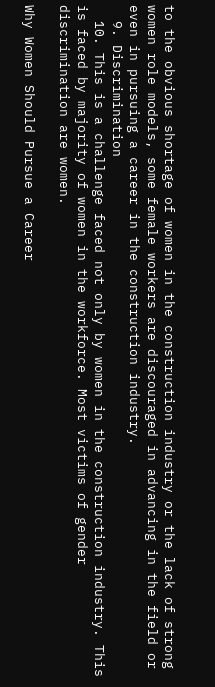to the obvious shortage of women in the construction industry or the lack of strong women role models, some female workers are discouraged in advancing in the field or even in pursuing a career in the construction industry.
  9. Discrimination
  10. This is a challenge faced not only by women in the construction industry. This is faced by majority of women in the workforce. Most victims of gender discrimination are women.

Why Women Should Pursue a Career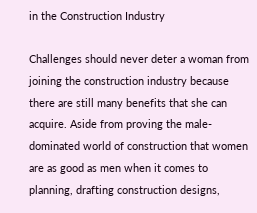in the Construction Industry

Challenges should never deter a woman from joining the construction industry because there are still many benefits that she can acquire. Aside from proving the male-dominated world of construction that women are as good as men when it comes to planning, drafting construction designs,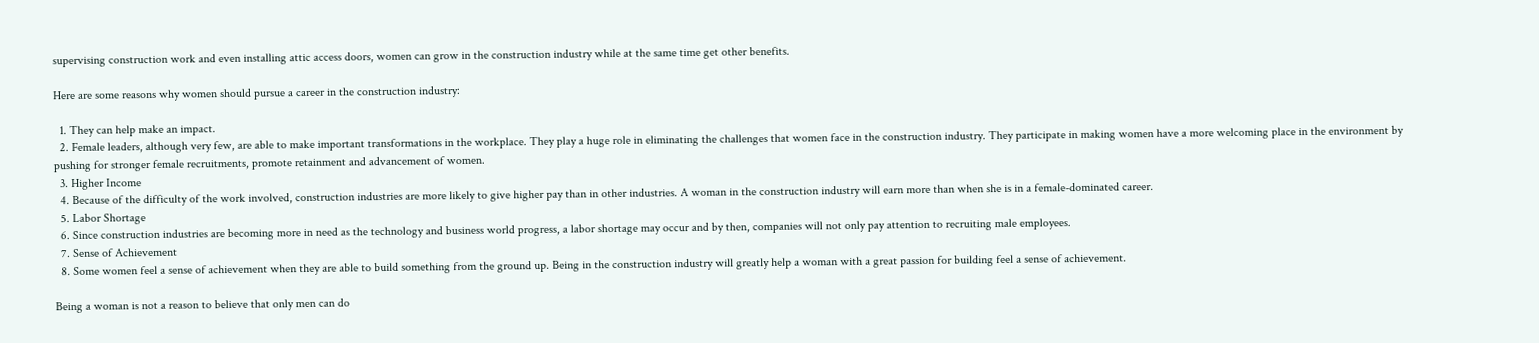supervising construction work and even installing attic access doors, women can grow in the construction industry while at the same time get other benefits.

Here are some reasons why women should pursue a career in the construction industry:

  1. They can help make an impact.
  2. Female leaders, although very few, are able to make important transformations in the workplace. They play a huge role in eliminating the challenges that women face in the construction industry. They participate in making women have a more welcoming place in the environment by pushing for stronger female recruitments, promote retainment and advancement of women.
  3. Higher Income
  4. Because of the difficulty of the work involved, construction industries are more likely to give higher pay than in other industries. A woman in the construction industry will earn more than when she is in a female-dominated career.
  5. Labor Shortage
  6. Since construction industries are becoming more in need as the technology and business world progress, a labor shortage may occur and by then, companies will not only pay attention to recruiting male employees.
  7. Sense of Achievement
  8. Some women feel a sense of achievement when they are able to build something from the ground up. Being in the construction industry will greatly help a woman with a great passion for building feel a sense of achievement.

Being a woman is not a reason to believe that only men can do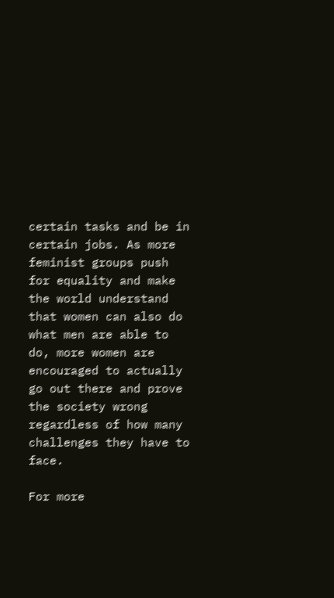certain tasks and be in certain jobs. As more feminist groups push for equality and make the world understand that women can also do what men are able to do, more women are encouraged to actually go out there and prove the society wrong regardless of how many challenges they have to face.

For more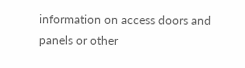information on access doors and panels or other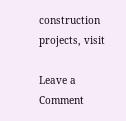construction projects, visit

Leave a Comment